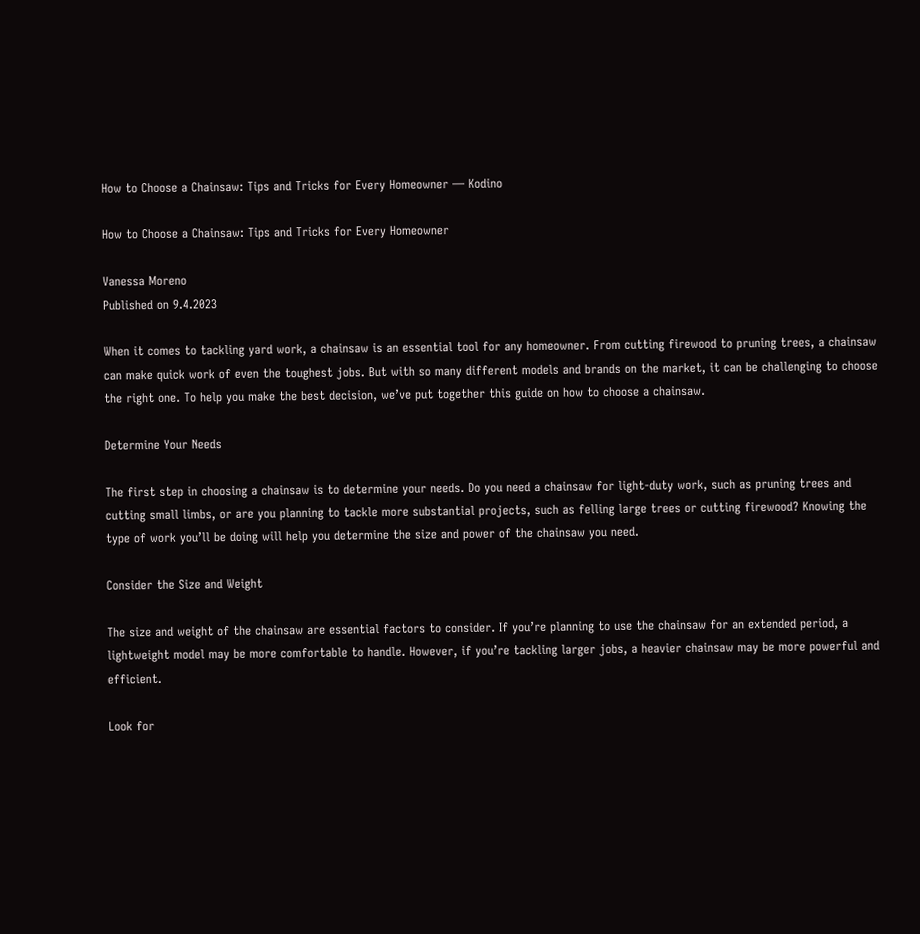How to Choose a Chainsaw: Tips and Tricks for Every Homeowner — Kodino

How to Choose a Chainsaw: Tips and Tricks for Every Homeowner

Vanessa Moreno
Published on 9.4.2023

When it comes to tackling yard work, a chainsaw is an essential tool for any homeowner. From cutting firewood to pruning trees, a chainsaw can make quick work of even the toughest jobs. But with so many different models and brands on the market, it can be challenging to choose the right one. To help you make the best decision, we’ve put together this guide on how to choose a chainsaw.

Determine Your Needs

The first step in choosing a chainsaw is to determine your needs. Do you need a chainsaw for light-duty work, such as pruning trees and cutting small limbs, or are you planning to tackle more substantial projects, such as felling large trees or cutting firewood? Knowing the type of work you’ll be doing will help you determine the size and power of the chainsaw you need.

Consider the Size and Weight

The size and weight of the chainsaw are essential factors to consider. If you’re planning to use the chainsaw for an extended period, a lightweight model may be more comfortable to handle. However, if you’re tackling larger jobs, a heavier chainsaw may be more powerful and efficient.

Look for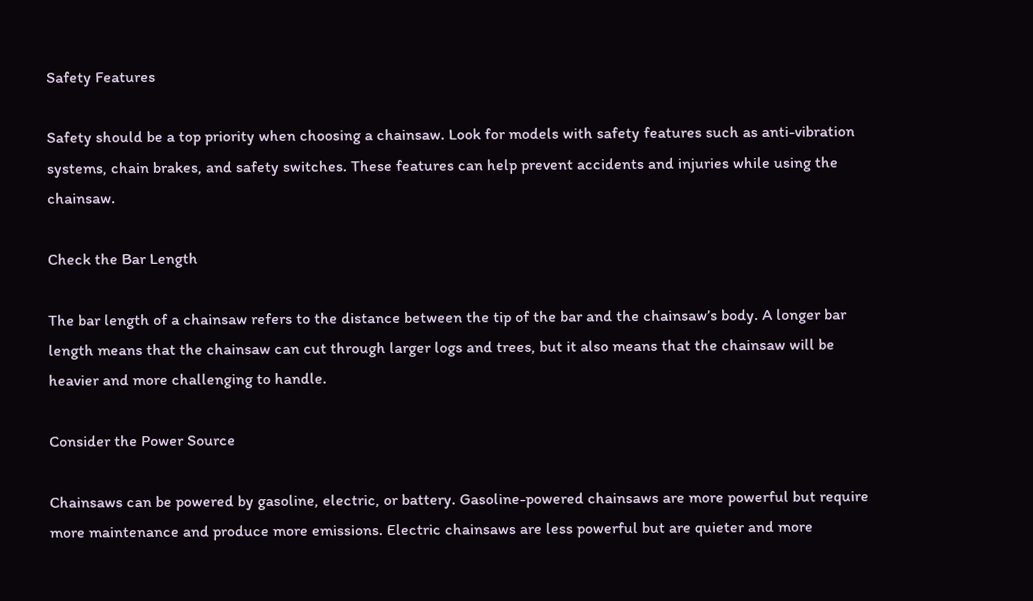Safety Features

Safety should be a top priority when choosing a chainsaw. Look for models with safety features such as anti-vibration systems, chain brakes, and safety switches. These features can help prevent accidents and injuries while using the chainsaw.

Check the Bar Length

The bar length of a chainsaw refers to the distance between the tip of the bar and the chainsaw’s body. A longer bar length means that the chainsaw can cut through larger logs and trees, but it also means that the chainsaw will be heavier and more challenging to handle.

Consider the Power Source

Chainsaws can be powered by gasoline, electric, or battery. Gasoline-powered chainsaws are more powerful but require more maintenance and produce more emissions. Electric chainsaws are less powerful but are quieter and more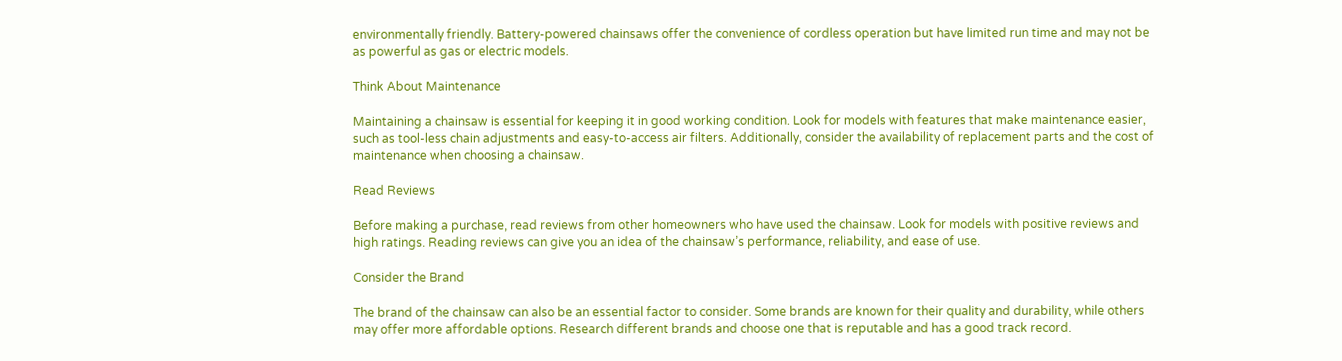environmentally friendly. Battery-powered chainsaws offer the convenience of cordless operation but have limited run time and may not be as powerful as gas or electric models.

Think About Maintenance

Maintaining a chainsaw is essential for keeping it in good working condition. Look for models with features that make maintenance easier, such as tool-less chain adjustments and easy-to-access air filters. Additionally, consider the availability of replacement parts and the cost of maintenance when choosing a chainsaw.

Read Reviews

Before making a purchase, read reviews from other homeowners who have used the chainsaw. Look for models with positive reviews and high ratings. Reading reviews can give you an idea of the chainsaw’s performance, reliability, and ease of use.

Consider the Brand

The brand of the chainsaw can also be an essential factor to consider. Some brands are known for their quality and durability, while others may offer more affordable options. Research different brands and choose one that is reputable and has a good track record.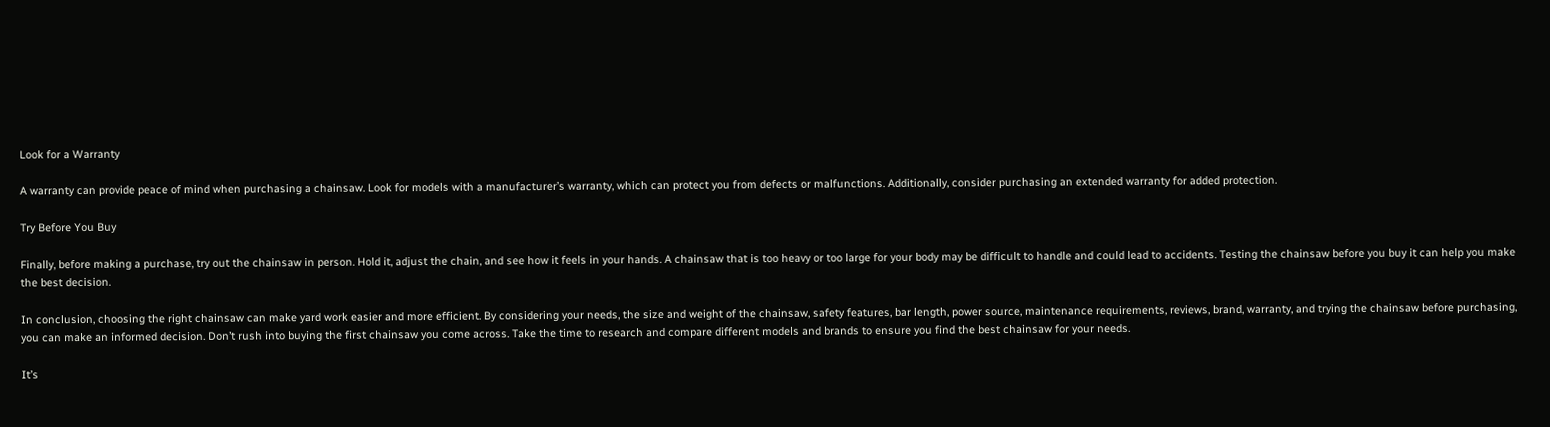Look for a Warranty

A warranty can provide peace of mind when purchasing a chainsaw. Look for models with a manufacturer’s warranty, which can protect you from defects or malfunctions. Additionally, consider purchasing an extended warranty for added protection.

Try Before You Buy

Finally, before making a purchase, try out the chainsaw in person. Hold it, adjust the chain, and see how it feels in your hands. A chainsaw that is too heavy or too large for your body may be difficult to handle and could lead to accidents. Testing the chainsaw before you buy it can help you make the best decision.

In conclusion, choosing the right chainsaw can make yard work easier and more efficient. By considering your needs, the size and weight of the chainsaw, safety features, bar length, power source, maintenance requirements, reviews, brand, warranty, and trying the chainsaw before purchasing, you can make an informed decision. Don’t rush into buying the first chainsaw you come across. Take the time to research and compare different models and brands to ensure you find the best chainsaw for your needs.

It’s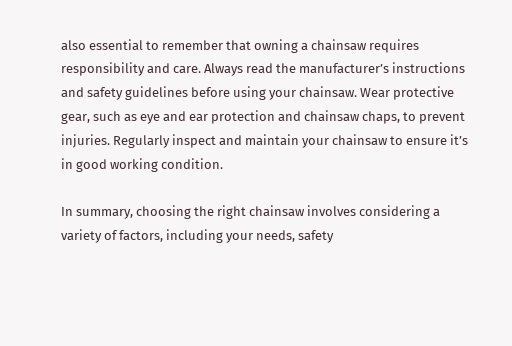also essential to remember that owning a chainsaw requires responsibility and care. Always read the manufacturer’s instructions and safety guidelines before using your chainsaw. Wear protective gear, such as eye and ear protection and chainsaw chaps, to prevent injuries. Regularly inspect and maintain your chainsaw to ensure it’s in good working condition.

In summary, choosing the right chainsaw involves considering a variety of factors, including your needs, safety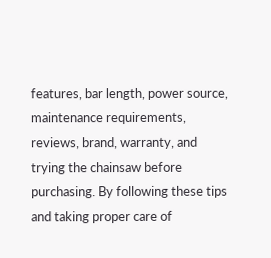features, bar length, power source, maintenance requirements, reviews, brand, warranty, and trying the chainsaw before purchasing. By following these tips and taking proper care of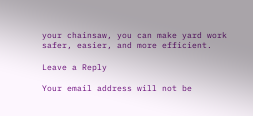your chainsaw, you can make yard work safer, easier, and more efficient.

Leave a Reply

Your email address will not be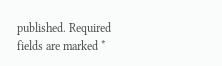published. Required fields are marked *